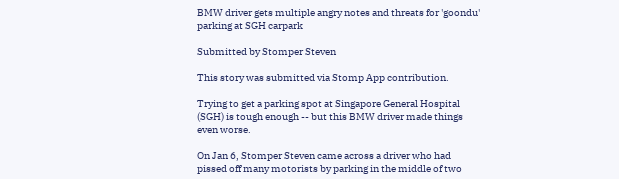BMW driver gets multiple angry notes and threats for 'goondu' parking at SGH carpark

Submitted by Stomper Steven

This story was submitted via Stomp App contribution.

Trying to get a parking spot at Singapore General Hospital (SGH) is tough enough -- but this BMW driver made things even worse.

On Jan 6, Stomper Steven came across a driver who had pissed off many motorists by parking in the middle of two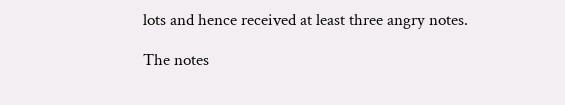lots and hence received at least three angry notes.

The notes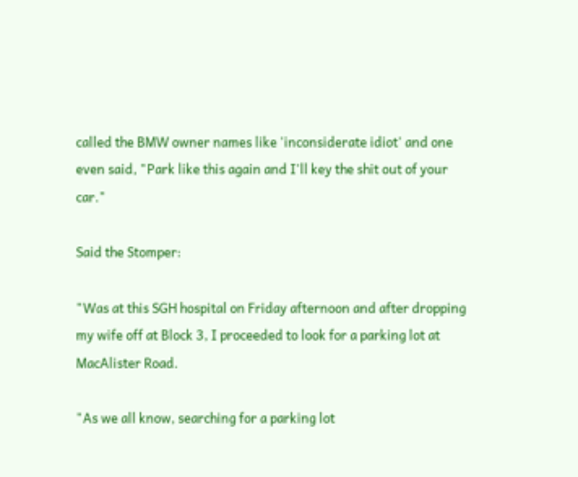called the BMW owner names like 'inconsiderate idiot' and one even said, "Park like this again and I'll key the shit out of your car."

Said the Stomper:

"Was at this SGH hospital on Friday afternoon and after dropping my wife off at Block 3, I proceeded to look for a parking lot at MacAlister Road.

"As we all know, searching for a parking lot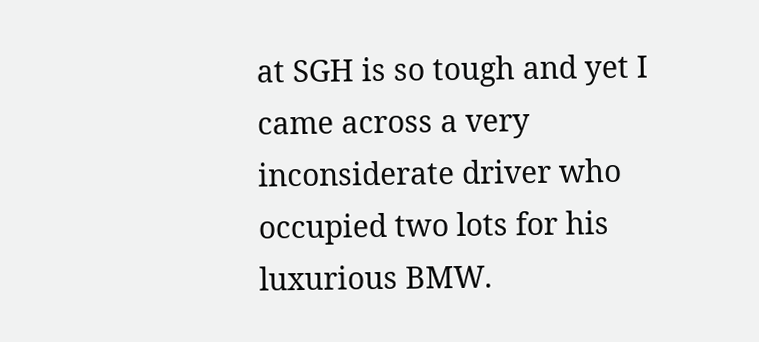at SGH is so tough and yet I came across a very inconsiderate driver who occupied two lots for his luxurious BMW.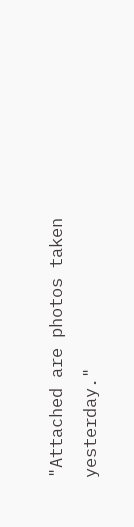"Attached are photos taken yesterday."